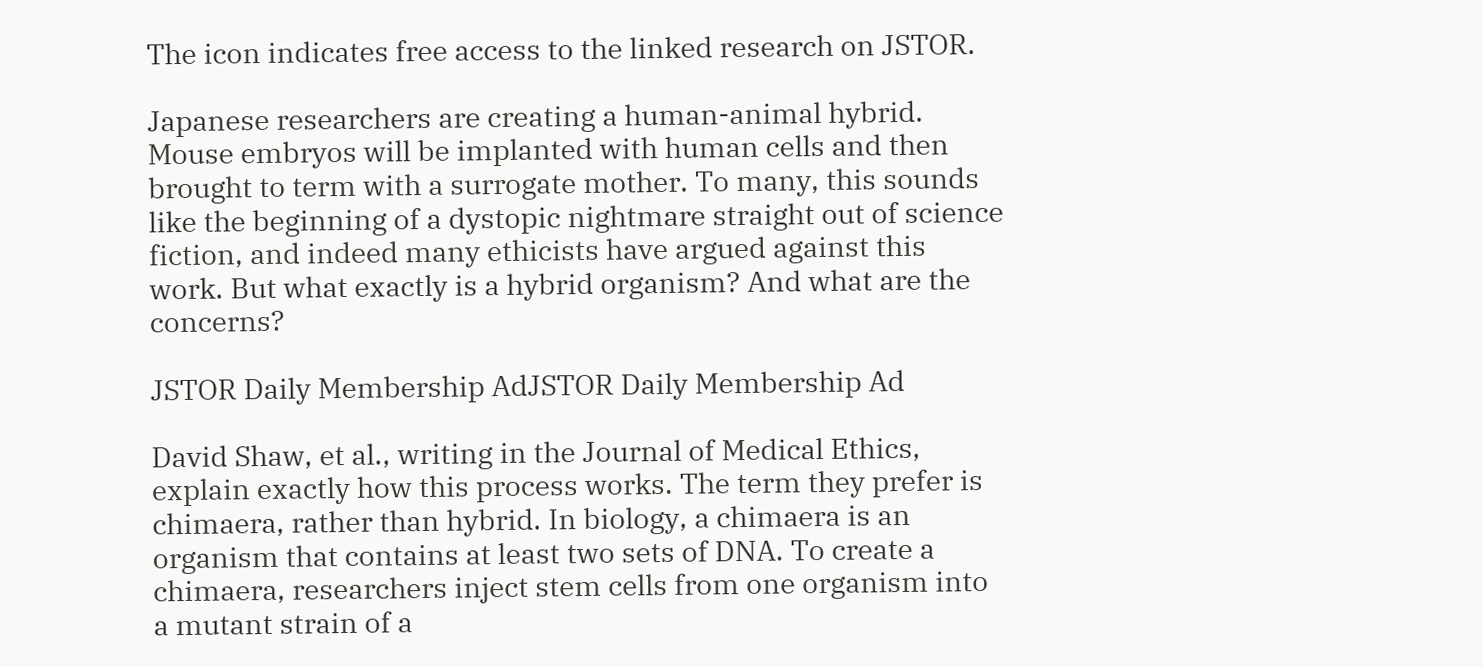The icon indicates free access to the linked research on JSTOR.

Japanese researchers are creating a human-animal hybrid. Mouse embryos will be implanted with human cells and then brought to term with a surrogate mother. To many, this sounds like the beginning of a dystopic nightmare straight out of science fiction, and indeed many ethicists have argued against this work. But what exactly is a hybrid organism? And what are the concerns?

JSTOR Daily Membership AdJSTOR Daily Membership Ad

David Shaw, et al., writing in the Journal of Medical Ethics, explain exactly how this process works. The term they prefer is chimaera, rather than hybrid. In biology, a chimaera is an organism that contains at least two sets of DNA. To create a chimaera, researchers inject stem cells from one organism into a mutant strain of a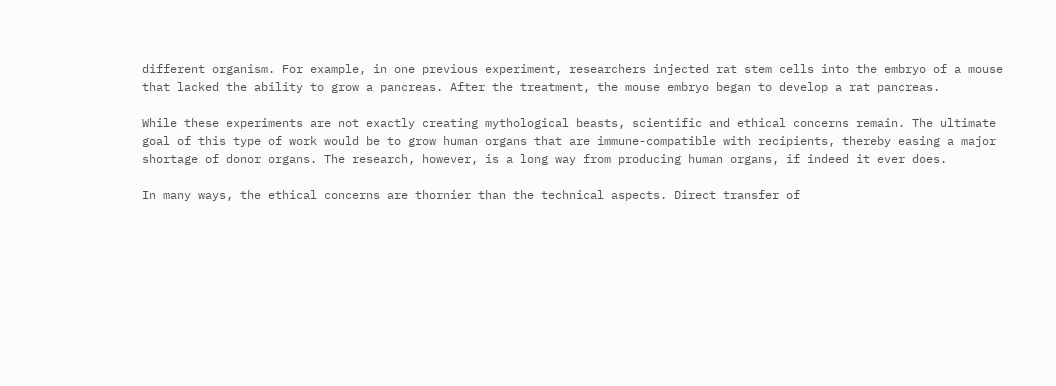different organism. For example, in one previous experiment, researchers injected rat stem cells into the embryo of a mouse that lacked the ability to grow a pancreas. After the treatment, the mouse embryo began to develop a rat pancreas.

While these experiments are not exactly creating mythological beasts, scientific and ethical concerns remain. The ultimate goal of this type of work would be to grow human organs that are immune-compatible with recipients, thereby easing a major shortage of donor organs. The research, however, is a long way from producing human organs, if indeed it ever does.

In many ways, the ethical concerns are thornier than the technical aspects. Direct transfer of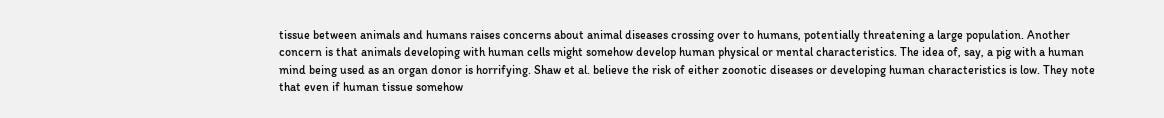tissue between animals and humans raises concerns about animal diseases crossing over to humans, potentially threatening a large population. Another concern is that animals developing with human cells might somehow develop human physical or mental characteristics. The idea of, say, a pig with a human mind being used as an organ donor is horrifying. Shaw et al. believe the risk of either zoonotic diseases or developing human characteristics is low. They note that even if human tissue somehow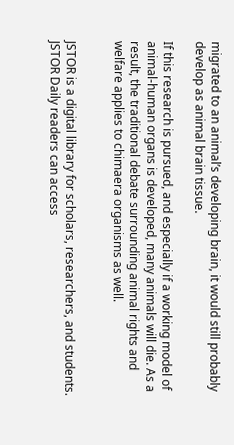migrated to an animal’s developing brain, it would still probably develop as animal brain tissue.

If this research is pursued, and especially if a working model of animal-human organs is developed, many animals will die. As a result, the traditional debate surrounding animal rights and welfare applies to chimaera organisms as well.


JSTOR is a digital library for scholars, researchers, and students. JSTOR Daily readers can access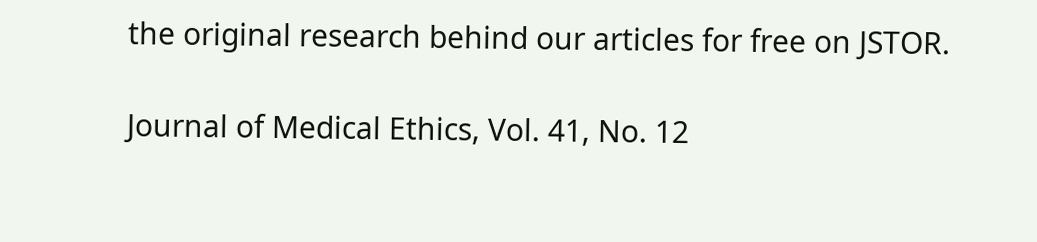the original research behind our articles for free on JSTOR.

Journal of Medical Ethics, Vol. 41, No. 12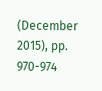(December 2015), pp. 970-974